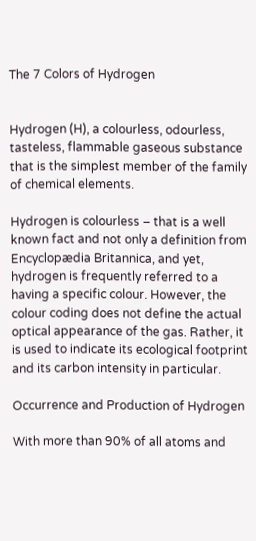The 7 Colors of Hydrogen


Hydrogen (H), a colourless, odourless, tasteless, flammable gaseous substance that is the simplest member of the family of chemical elements.

Hydrogen is colourless – that is a well known fact and not only a definition from Encyclopædia Britannica, and yet, hydrogen is frequently referred to a having a specific colour. However, the colour coding does not define the actual optical appearance of the gas. Rather, it is used to indicate its ecological footprint and its carbon intensity in particular.

Occurrence and Production of Hydrogen

With more than 90% of all atoms and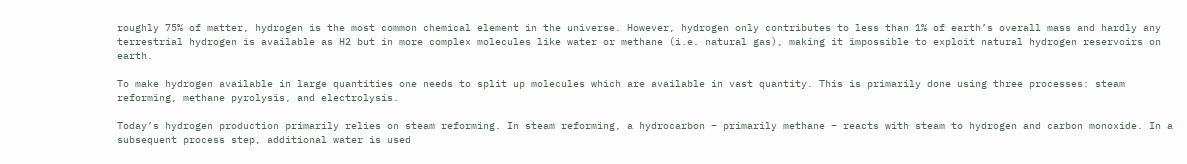roughly 75% of matter, hydrogen is the most common chemical element in the universe. However, hydrogen only contributes to less than 1% of earth’s overall mass and hardly any terrestrial hydrogen is available as H2 but in more complex molecules like water or methane (i.e. natural gas), making it impossible to exploit natural hydrogen reservoirs on earth.

To make hydrogen available in large quantities one needs to split up molecules which are available in vast quantity. This is primarily done using three processes: steam reforming, methane pyrolysis, and electrolysis.

Today’s hydrogen production primarily relies on steam reforming. In steam reforming, a hydrocarbon – primarily methane – reacts with steam to hydrogen and carbon monoxide. In a subsequent process step, additional water is used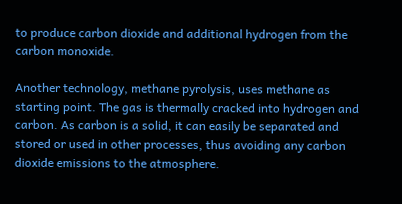to produce carbon dioxide and additional hydrogen from the carbon monoxide.

Another technology, methane pyrolysis, uses methane as starting point. The gas is thermally cracked into hydrogen and carbon. As carbon is a solid, it can easily be separated and stored or used in other processes, thus avoiding any carbon dioxide emissions to the atmosphere.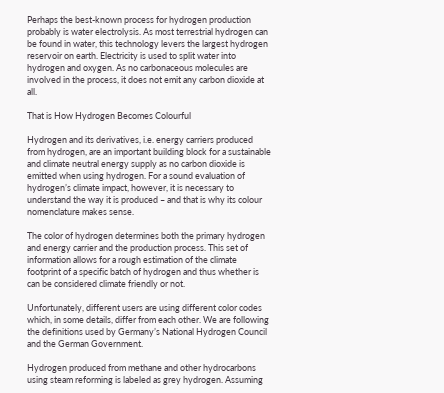Perhaps the best-known process for hydrogen production probably is water electrolysis. As most terrestrial hydrogen can be found in water, this technology levers the largest hydrogen reservoir on earth. Electricity is used to split water into hydrogen and oxygen. As no carbonaceous molecules are involved in the process, it does not emit any carbon dioxide at all.

That is How Hydrogen Becomes Colourful

Hydrogen and its derivatives, i.e. energy carriers produced from hydrogen, are an important building block for a sustainable and climate neutral energy supply as no carbon dioxide is emitted when using hydrogen. For a sound evaluation of hydrogen’s climate impact, however, it is necessary to understand the way it is produced – and that is why its colour nomenclature makes sense.

The color of hydrogen determines both the primary hydrogen and energy carrier and the production process. This set of information allows for a rough estimation of the climate footprint of a specific batch of hydrogen and thus whether is can be considered climate friendly or not.

Unfortunately, different users are using different color codes which, in some details, differ from each other. We are following the definitions used by Germany’s National Hydrogen Council and the German Government.

Hydrogen produced from methane and other hydrocarbons using steam reforming is labeled as grey hydrogen. Assuming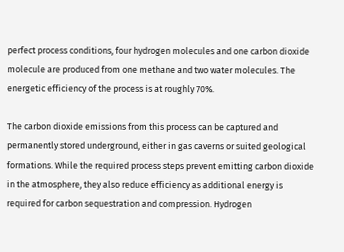perfect process conditions, four hydrogen molecules and one carbon dioxide molecule are produced from one methane and two water molecules. The energetic efficiency of the process is at roughly 70%.

The carbon dioxide emissions from this process can be captured and permanently stored underground, either in gas caverns or suited geological formations. While the required process steps prevent emitting carbon dioxide in the atmosphere, they also reduce efficiency as additional energy is required for carbon sequestration and compression. Hydrogen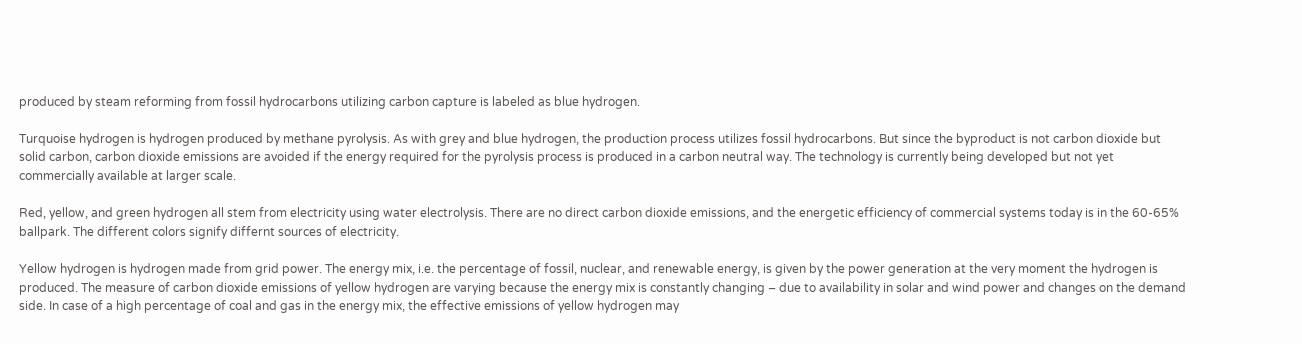produced by steam reforming from fossil hydrocarbons utilizing carbon capture is labeled as blue hydrogen.

Turquoise hydrogen is hydrogen produced by methane pyrolysis. As with grey and blue hydrogen, the production process utilizes fossil hydrocarbons. But since the byproduct is not carbon dioxide but solid carbon, carbon dioxide emissions are avoided if the energy required for the pyrolysis process is produced in a carbon neutral way. The technology is currently being developed but not yet commercially available at larger scale.

Red, yellow, and green hydrogen all stem from electricity using water electrolysis. There are no direct carbon dioxide emissions, and the energetic efficiency of commercial systems today is in the 60-65% ballpark. The different colors signify differnt sources of electricity.

Yellow hydrogen is hydrogen made from grid power. The energy mix, i.e. the percentage of fossil, nuclear, and renewable energy, is given by the power generation at the very moment the hydrogen is produced. The measure of carbon dioxide emissions of yellow hydrogen are varying because the energy mix is constantly changing – due to availability in solar and wind power and changes on the demand side. In case of a high percentage of coal and gas in the energy mix, the effective emissions of yellow hydrogen may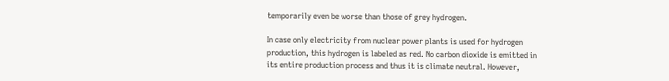temporarily even be worse than those of grey hydrogen.

In case only electricity from nuclear power plants is used for hydrogen production, this hydrogen is labeled as red. No carbon dioxide is emitted in its entire production process and thus it is climate neutral. However,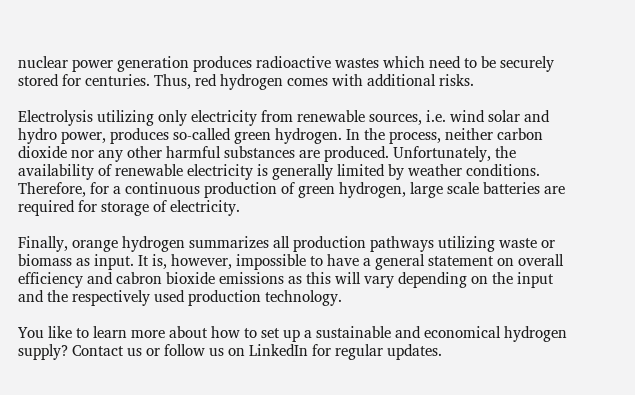nuclear power generation produces radioactive wastes which need to be securely stored for centuries. Thus, red hydrogen comes with additional risks.

Electrolysis utilizing only electricity from renewable sources, i.e. wind solar and hydro power, produces so-called green hydrogen. In the process, neither carbon dioxide nor any other harmful substances are produced. Unfortunately, the availability of renewable electricity is generally limited by weather conditions. Therefore, for a continuous production of green hydrogen, large scale batteries are required for storage of electricity.

Finally, orange hydrogen summarizes all production pathways utilizing waste or biomass as input. It is, however, impossible to have a general statement on overall efficiency and cabron bioxide emissions as this will vary depending on the input and the respectively used production technology.

You like to learn more about how to set up a sustainable and economical hydrogen supply? Contact us or follow us on LinkedIn for regular updates.